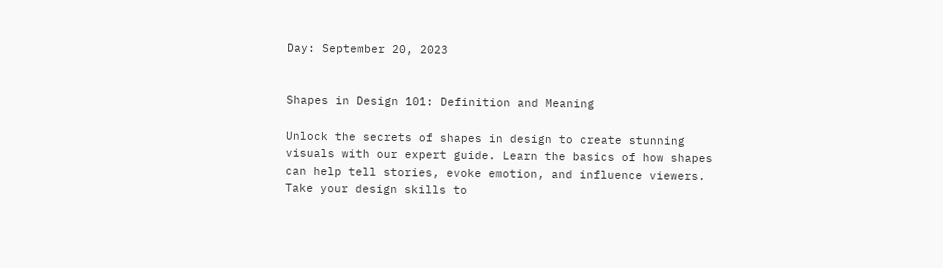Day: September 20, 2023


Shapes in Design 101: Definition and Meaning

Unlock the secrets of shapes in design to create stunning visuals with our expert guide. Learn the basics of how shapes can help tell stories, evoke emotion, and influence viewers. Take your design skills to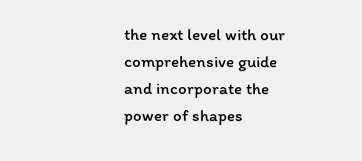the next level with our comprehensive guide and incorporate the power of shapes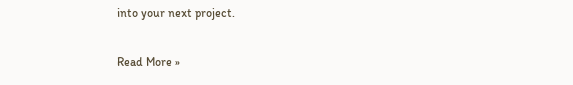into your next project.

Read More »